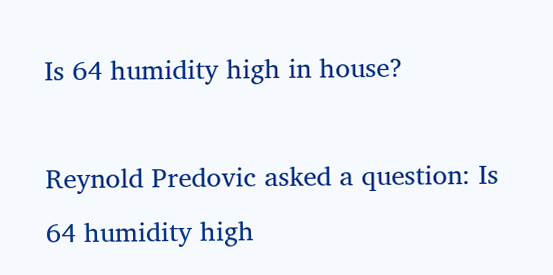Is 64 humidity high in house?

Reynold Predovic asked a question: Is 64 humidity high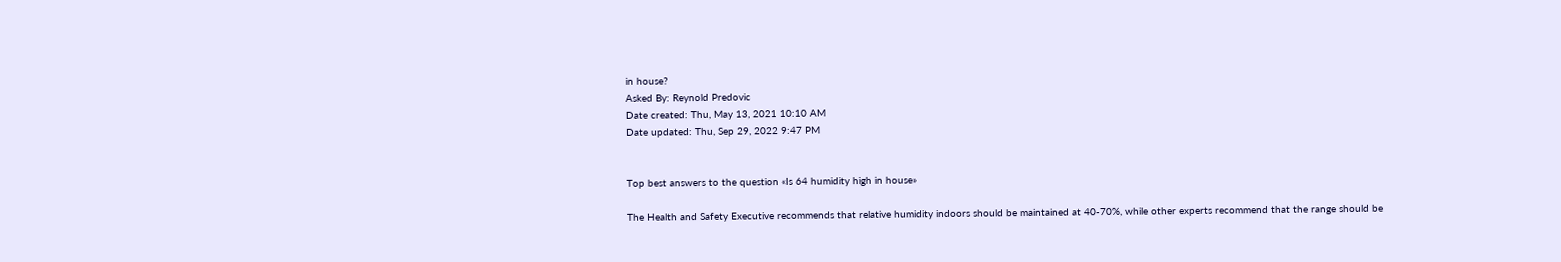in house?
Asked By: Reynold Predovic
Date created: Thu, May 13, 2021 10:10 AM
Date updated: Thu, Sep 29, 2022 9:47 PM


Top best answers to the question «Is 64 humidity high in house»

The Health and Safety Executive recommends that relative humidity indoors should be maintained at 40-70%, while other experts recommend that the range should be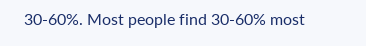30-60%. Most people find 30-60% most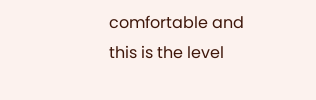comfortable and this is the level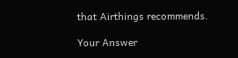that Airthings recommends.

Your Answer